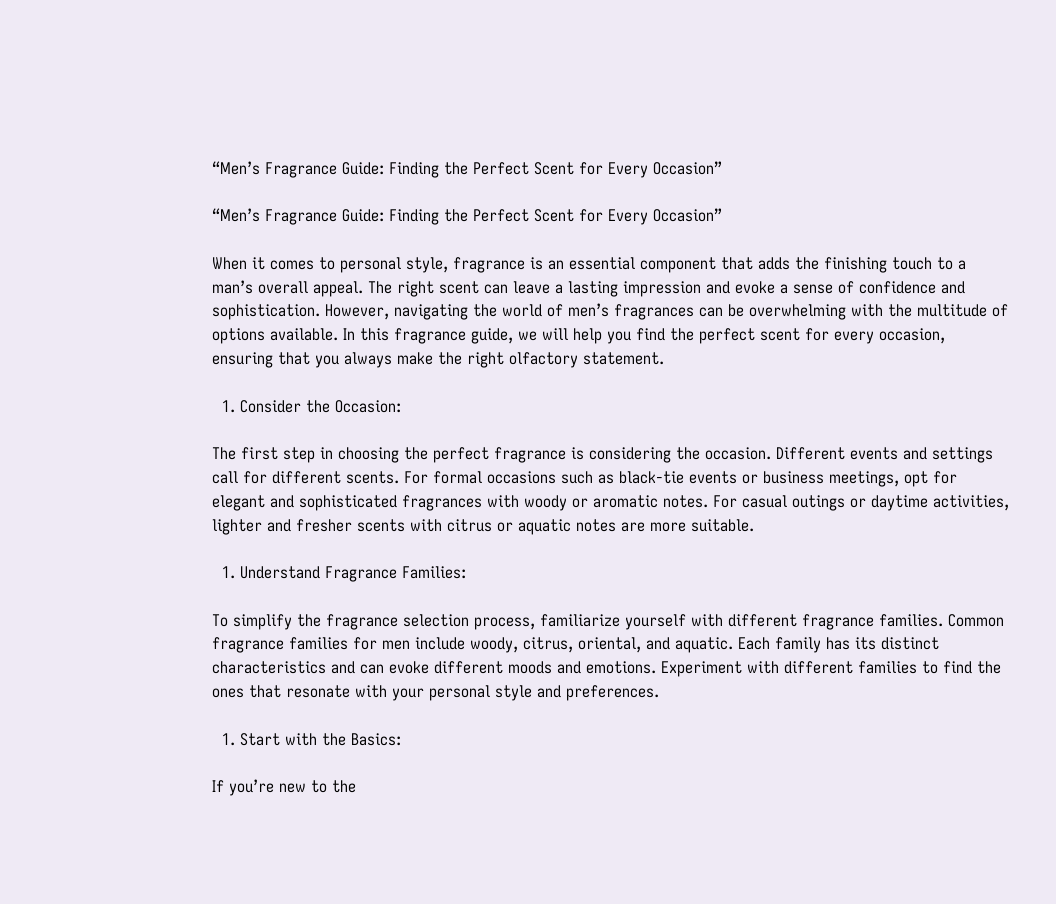“Men’s Fragrance Guide: Finding the Perfect Scent for Every Occasion”

“Men’s Fragrance Guide: Finding the Perfect Scent for Every Occasion”

When it comes to personal style, fragrance is an essential component that adds the finishing touch to a man’s overall appeal. The right scent can leave a lasting impression and evoke a sense of confidence and sophistication. However, navigating the world of men’s fragrances can be overwhelming with the multitude of options available. In this fragrance guide, we will help you find the perfect scent for every occasion, ensuring that you always make the right olfactory statement.

  1. Consider the Occasion:

The first step in choosing the perfect fragrance is considering the occasion. Different events and settings call for different scents. For formal occasions such as black-tie events or business meetings, opt for elegant and sophisticated fragrances with woody or aromatic notes. For casual outings or daytime activities, lighter and fresher scents with citrus or aquatic notes are more suitable.

  1. Understand Fragrance Families:

To simplify the fragrance selection process, familiarize yourself with different fragrance families. Common fragrance families for men include woody, citrus, oriental, and aquatic. Each family has its distinct characteristics and can evoke different moods and emotions. Experiment with different families to find the ones that resonate with your personal style and preferences.

  1. Start with the Basics:

If you’re new to the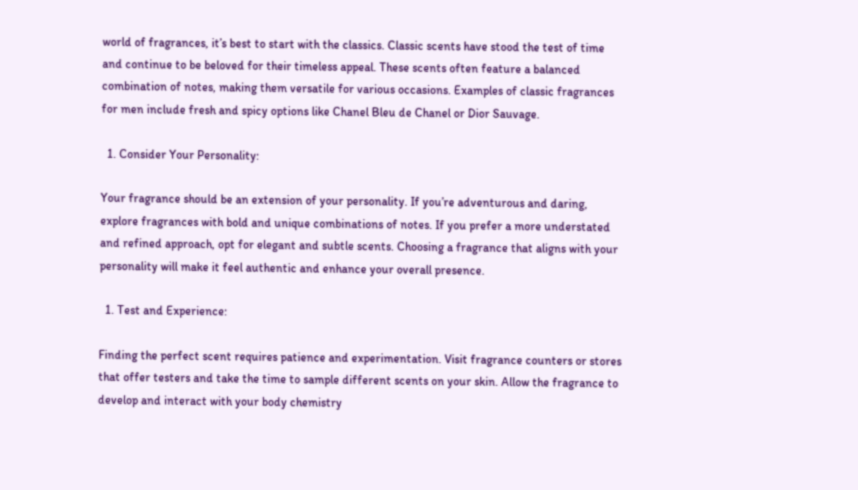world of fragrances, it’s best to start with the classics. Classic scents have stood the test of time and continue to be beloved for their timeless appeal. These scents often feature a balanced combination of notes, making them versatile for various occasions. Examples of classic fragrances for men include fresh and spicy options like Chanel Bleu de Chanel or Dior Sauvage.

  1. Consider Your Personality:

Your fragrance should be an extension of your personality. If you’re adventurous and daring, explore fragrances with bold and unique combinations of notes. If you prefer a more understated and refined approach, opt for elegant and subtle scents. Choosing a fragrance that aligns with your personality will make it feel authentic and enhance your overall presence.

  1. Test and Experience:

Finding the perfect scent requires patience and experimentation. Visit fragrance counters or stores that offer testers and take the time to sample different scents on your skin. Allow the fragrance to develop and interact with your body chemistry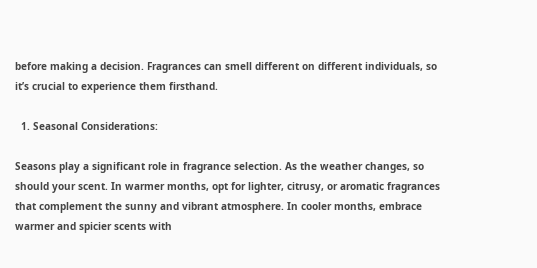before making a decision. Fragrances can smell different on different individuals, so it’s crucial to experience them firsthand.

  1. Seasonal Considerations:

Seasons play a significant role in fragrance selection. As the weather changes, so should your scent. In warmer months, opt for lighter, citrusy, or aromatic fragrances that complement the sunny and vibrant atmosphere. In cooler months, embrace warmer and spicier scents with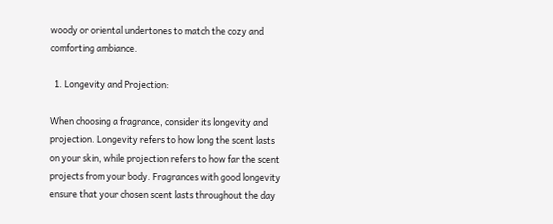woody or oriental undertones to match the cozy and comforting ambiance.

  1. Longevity and Projection:

When choosing a fragrance, consider its longevity and projection. Longevity refers to how long the scent lasts on your skin, while projection refers to how far the scent projects from your body. Fragrances with good longevity ensure that your chosen scent lasts throughout the day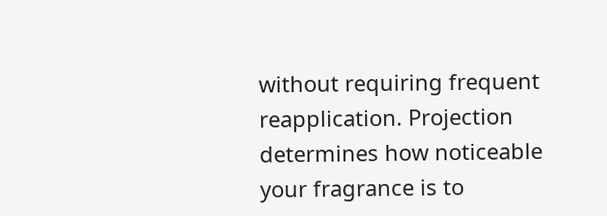without requiring frequent reapplication. Projection determines how noticeable your fragrance is to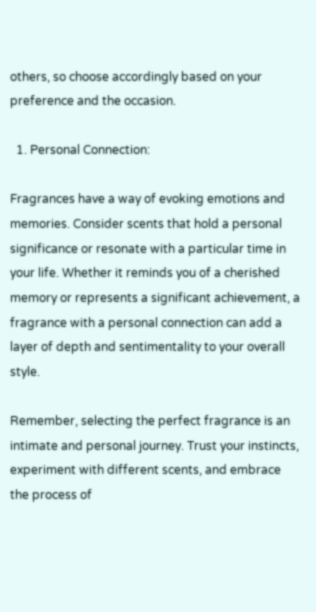others, so choose accordingly based on your preference and the occasion.

  1. Personal Connection:

Fragrances have a way of evoking emotions and memories. Consider scents that hold a personal significance or resonate with a particular time in your life. Whether it reminds you of a cherished memory or represents a significant achievement, a fragrance with a personal connection can add a layer of depth and sentimentality to your overall style.

Remember, selecting the perfect fragrance is an intimate and personal journey. Trust your instincts, experiment with different scents, and embrace the process of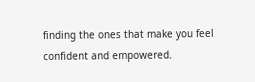finding the ones that make you feel confident and empowered.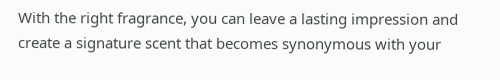With the right fragrance, you can leave a lasting impression and create a signature scent that becomes synonymous with your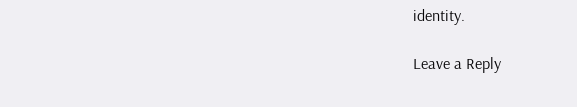identity.

Leave a Reply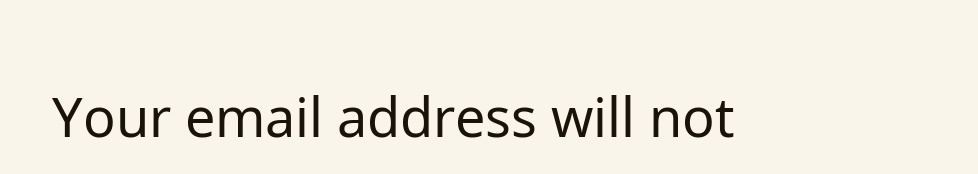Your email address will not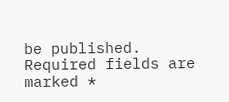be published. Required fields are marked *